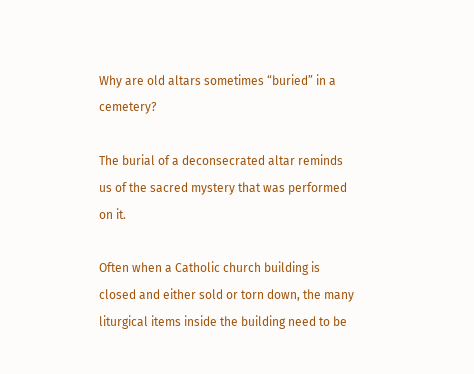Why are old altars sometimes “buried” in a cemetery?

The burial of a deconsecrated altar reminds us of the sacred mystery that was performed on it.

Often when a Catholic church building is closed and either sold or torn down, the many liturgical items inside the building need to be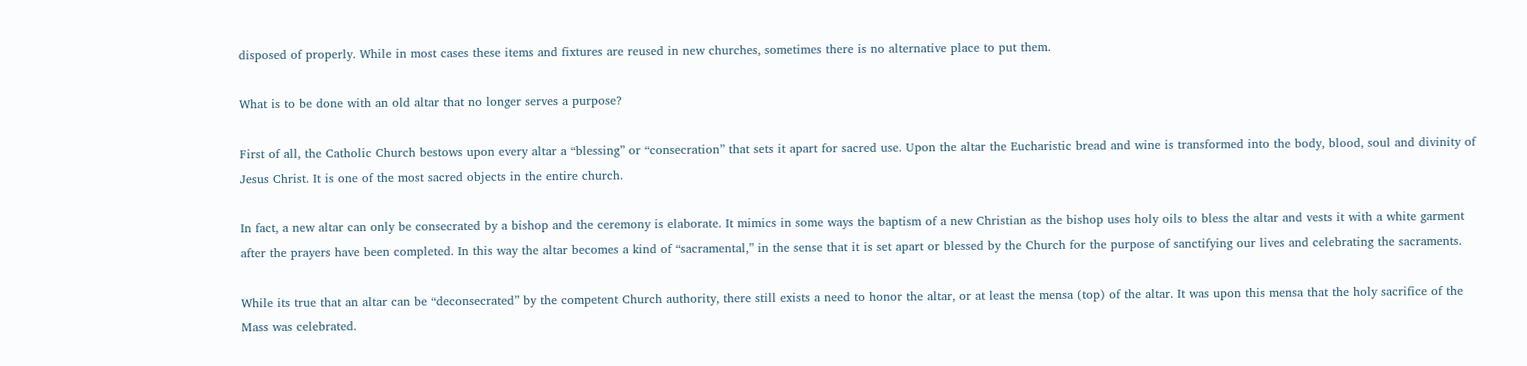disposed of properly. While in most cases these items and fixtures are reused in new churches, sometimes there is no alternative place to put them.

What is to be done with an old altar that no longer serves a purpose?

First of all, the Catholic Church bestows upon every altar a “blessing” or “consecration” that sets it apart for sacred use. Upon the altar the Eucharistic bread and wine is transformed into the body, blood, soul and divinity of Jesus Christ. It is one of the most sacred objects in the entire church.

In fact, a new altar can only be consecrated by a bishop and the ceremony is elaborate. It mimics in some ways the baptism of a new Christian as the bishop uses holy oils to bless the altar and vests it with a white garment after the prayers have been completed. In this way the altar becomes a kind of “sacramental,” in the sense that it is set apart or blessed by the Church for the purpose of sanctifying our lives and celebrating the sacraments.

While its true that an altar can be “deconsecrated” by the competent Church authority, there still exists a need to honor the altar, or at least the mensa (top) of the altar. It was upon this mensa that the holy sacrifice of the Mass was celebrated.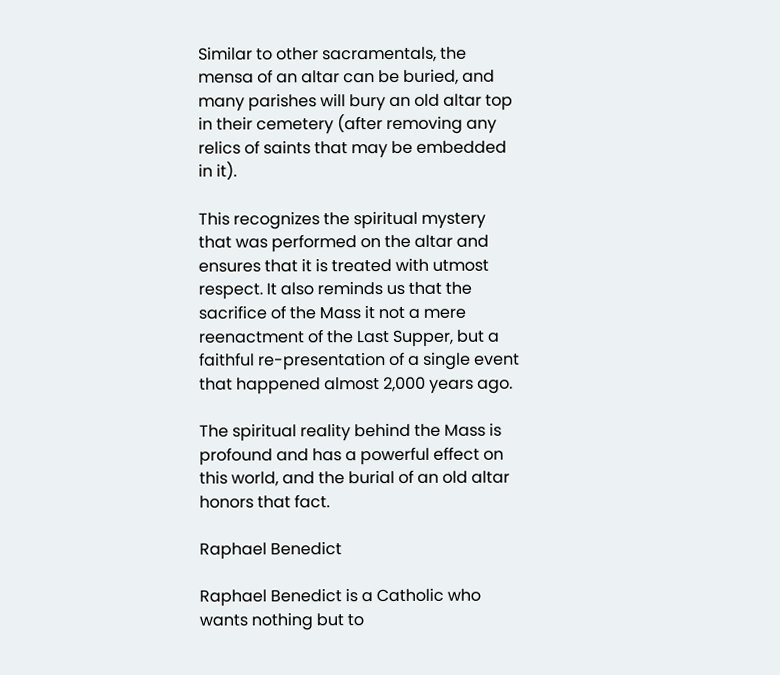Similar to other sacramentals, the mensa of an altar can be buried, and many parishes will bury an old altar top in their cemetery (after removing any relics of saints that may be embedded in it).

This recognizes the spiritual mystery that was performed on the altar and ensures that it is treated with utmost respect. It also reminds us that the sacrifice of the Mass it not a mere reenactment of the Last Supper, but a faithful re-presentation of a single event that happened almost 2,000 years ago.

The spiritual reality behind the Mass is profound and has a powerful effect on this world, and the burial of an old altar honors that fact.

Raphael Benedict

Raphael Benedict is a Catholic who wants nothing but to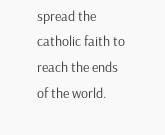spread the catholic faith to reach the ends of the world.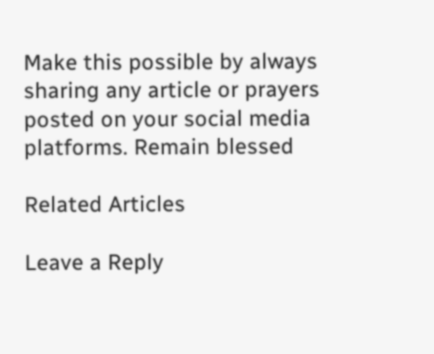Make this possible by always sharing any article or prayers posted on your social media platforms. Remain blessed

Related Articles

Leave a Reply